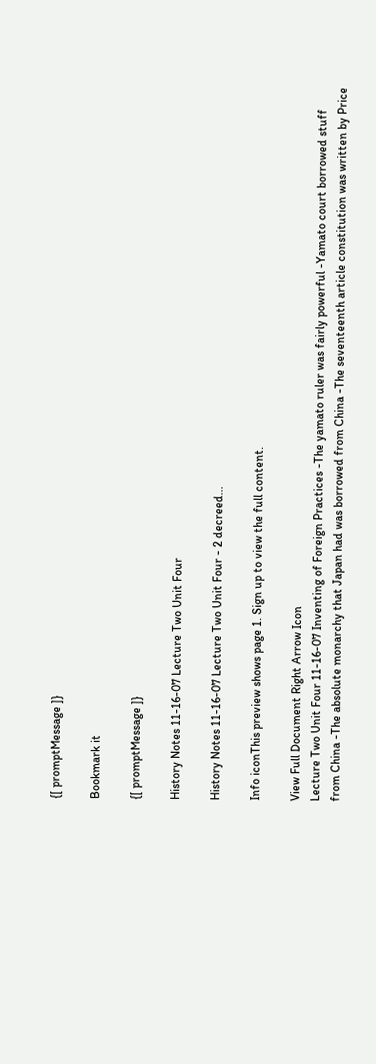{[ promptMessage ]}

Bookmark it

{[ promptMessage ]}

History Notes 11-16-07 Lecture Two Unit Four

History Notes 11-16-07 Lecture Two Unit Four - 2 decreed...

Info iconThis preview shows page 1. Sign up to view the full content.

View Full Document Right Arrow Icon
Lecture Two Unit Four 11-16-07 Inventing of Foreign Practices -The yamato ruler was fairly powerful -Yamato court borrowed stuff from China -The absolute monarchy that Japan had was borrowed from China -The seventeenth article constitution was written by Price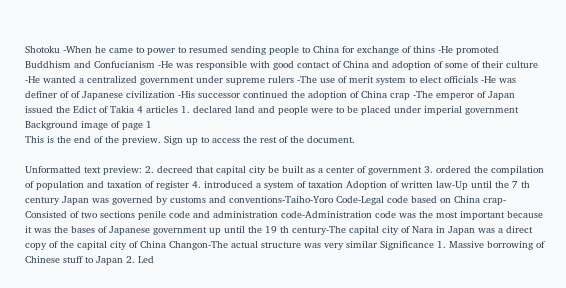Shotoku -When he came to power to resumed sending people to China for exchange of thins -He promoted Buddhism and Confucianism -He was responsible with good contact of China and adoption of some of their culture -He wanted a centralized government under supreme rulers -The use of merit system to elect officials -He was definer of of Japanese civilization -His successor continued the adoption of China crap -The emperor of Japan issued the Edict of Takia 4 articles 1. declared land and people were to be placed under imperial government
Background image of page 1
This is the end of the preview. Sign up to access the rest of the document.

Unformatted text preview: 2. decreed that capital city be built as a center of government 3. ordered the compilation of population and taxation of register 4. introduced a system of taxation Adoption of written law-Up until the 7 th century Japan was governed by customs and conventions-Taiho-Yoro Code-Legal code based on China crap-Consisted of two sections penile code and administration code-Administration code was the most important because it was the bases of Japanese government up until the 19 th century-The capital city of Nara in Japan was a direct copy of the capital city of China Changon-The actual structure was very similar Significance 1. Massive borrowing of Chinese stuff to Japan 2. Led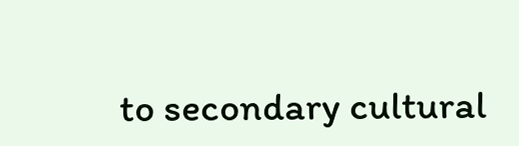to secondary cultural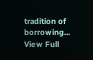tradition of borrowing...
View Full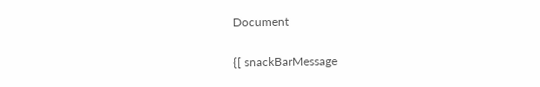Document

{[ snackBarMessage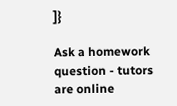]}

Ask a homework question - tutors are online